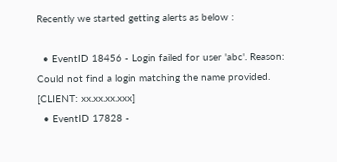Recently we started getting alerts as below :

  • EventID 18456 - Login failed for user 'abc'. Reason: Could not find a login matching the name provided. [CLIENT: xx.xx.xx.xxx]
  • EventID 17828 -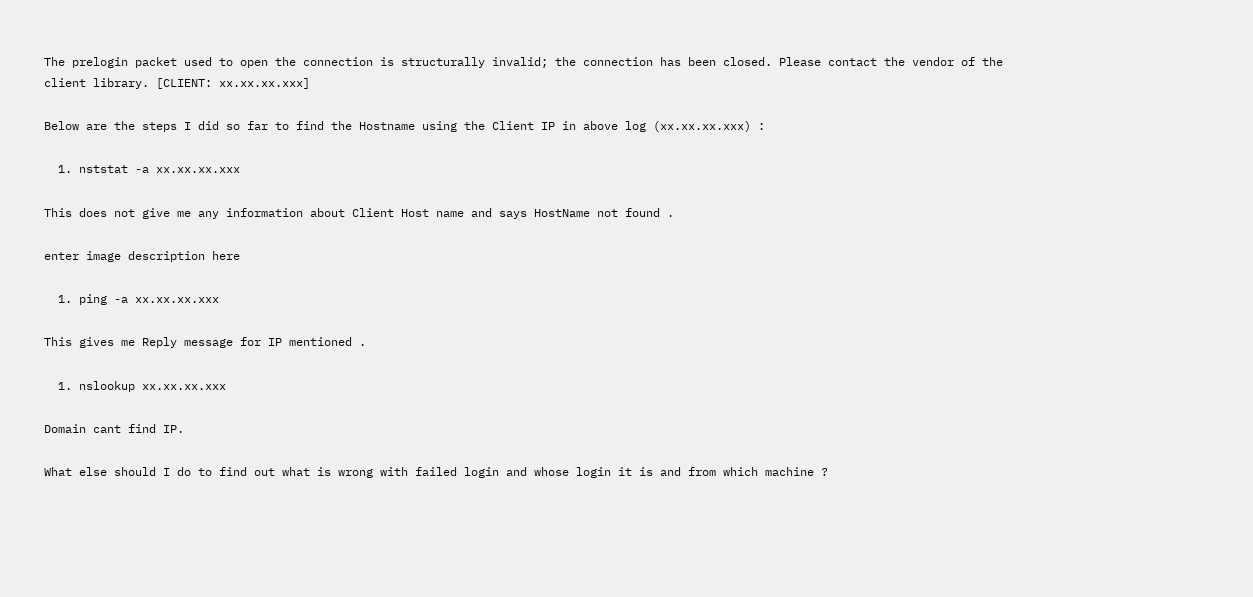The prelogin packet used to open the connection is structurally invalid; the connection has been closed. Please contact the vendor of the client library. [CLIENT: xx.xx.xx.xxx]

Below are the steps I did so far to find the Hostname using the Client IP in above log (xx.xx.xx.xxx) :

  1. nststat -a xx.xx.xx.xxx

This does not give me any information about Client Host name and says HostName not found .

enter image description here

  1. ping -a xx.xx.xx.xxx

This gives me Reply message for IP mentioned .

  1. nslookup xx.xx.xx.xxx

Domain cant find IP.

What else should I do to find out what is wrong with failed login and whose login it is and from which machine ?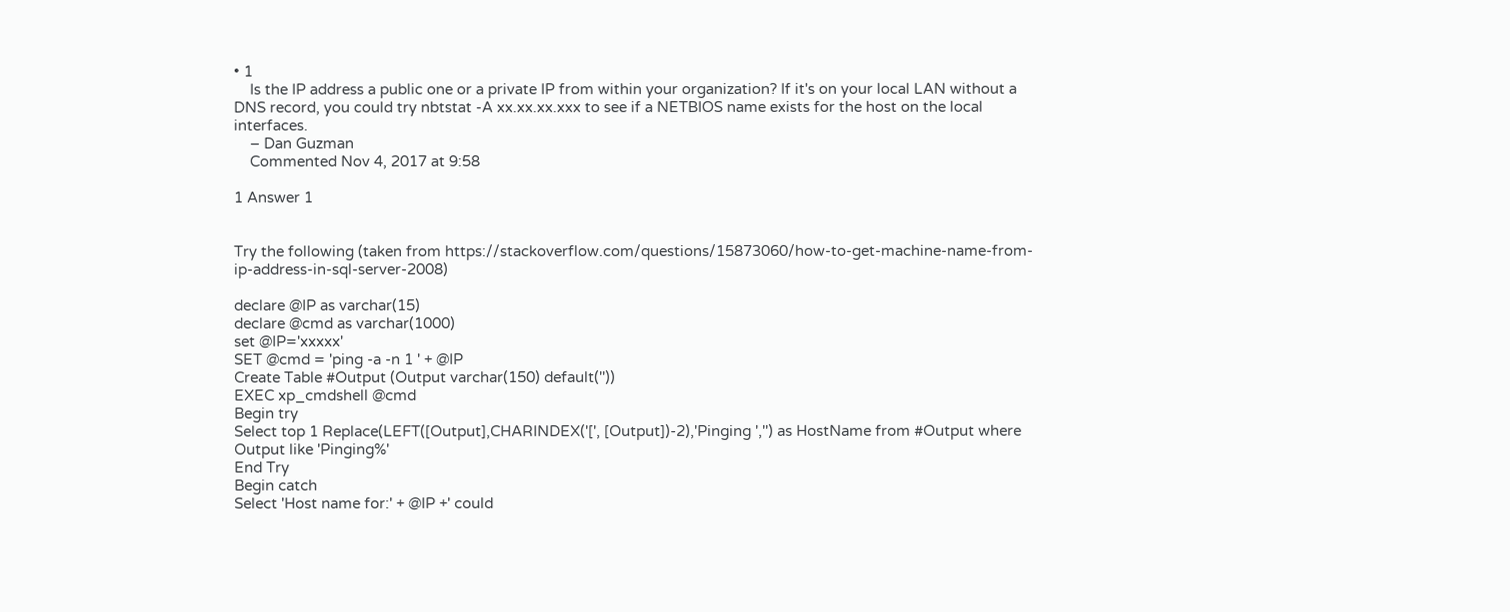• 1
    Is the IP address a public one or a private IP from within your organization? If it's on your local LAN without a DNS record, you could try nbtstat -A xx.xx.xx.xxx to see if a NETBIOS name exists for the host on the local interfaces.
    – Dan Guzman
    Commented Nov 4, 2017 at 9:58

1 Answer 1


Try the following (taken from https://stackoverflow.com/questions/15873060/how-to-get-machine-name-from-ip-address-in-sql-server-2008)

declare @IP as varchar(15)
declare @cmd as varchar(1000)
set @IP='xxxxx'
SET @cmd = 'ping -a -n 1 ' + @IP
Create Table #Output (Output varchar(150) default(''))
EXEC xp_cmdshell @cmd
Begin try
Select top 1 Replace(LEFT([Output],CHARINDEX('[', [Output])-2),'Pinging ','') as HostName from #Output where Output like 'Pinging%'
End Try
Begin catch
Select 'Host name for:' + @IP +' could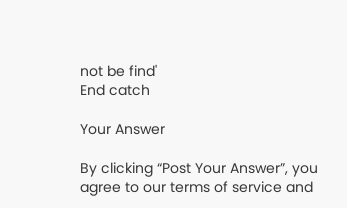not be find'
End catch

Your Answer

By clicking “Post Your Answer”, you agree to our terms of service and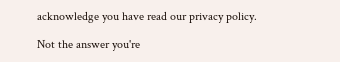acknowledge you have read our privacy policy.

Not the answer you're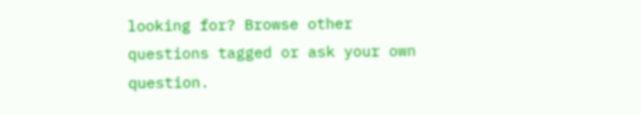looking for? Browse other questions tagged or ask your own question.